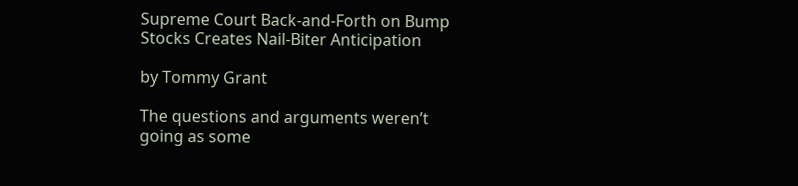Supreme Court Back-and-Forth on Bump Stocks Creates Nail-Biter Anticipation

by Tommy Grant

The questions and arguments weren’t going as some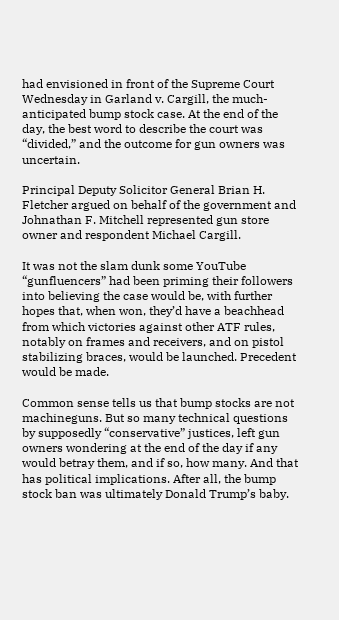had envisioned in front of the Supreme Court Wednesday in Garland v. Cargill, the much-anticipated bump stock case. At the end of the day, the best word to describe the court was “divided,” and the outcome for gun owners was uncertain.

Principal Deputy Solicitor General Brian H. Fletcher argued on behalf of the government and Johnathan F. Mitchell represented gun store owner and respondent Michael Cargill.

It was not the slam dunk some YouTube “gunfluencers” had been priming their followers into believing the case would be, with further hopes that, when won, they’d have a beachhead from which victories against other ATF rules, notably on frames and receivers, and on pistol stabilizing braces, would be launched. Precedent would be made.

Common sense tells us that bump stocks are not machineguns. But so many technical questions by supposedly “conservative” justices, left gun owners wondering at the end of the day if any would betray them, and if so, how many. And that has political implications. After all, the bump stock ban was ultimately Donald Trump’s baby.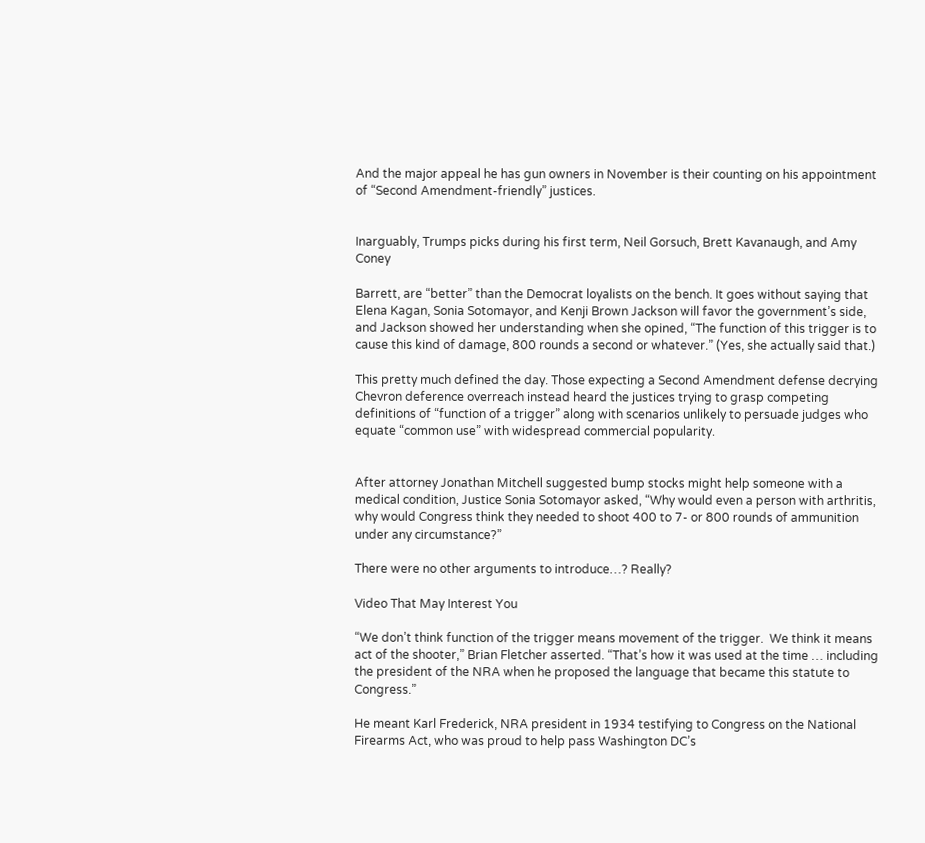And the major appeal he has gun owners in November is their counting on his appointment of “Second Amendment-friendly” justices.


Inarguably, Trumps picks during his first term, Neil Gorsuch, Brett Kavanaugh, and Amy Coney

Barrett, are “better” than the Democrat loyalists on the bench. It goes without saying that Elena Kagan, Sonia Sotomayor, and Kenji Brown Jackson will favor the government’s side, and Jackson showed her understanding when she opined, “The function of this trigger is to cause this kind of damage, 800 rounds a second or whatever.” (Yes, she actually said that.)

This pretty much defined the day. Those expecting a Second Amendment defense decrying Chevron deference overreach instead heard the justices trying to grasp competing definitions of “function of a trigger” along with scenarios unlikely to persuade judges who equate “common use” with widespread commercial popularity.


After attorney Jonathan Mitchell suggested bump stocks might help someone with a medical condition, Justice Sonia Sotomayor asked, “Why would even a person with arthritis, why would Congress think they needed to shoot 400 to 7- or 800 rounds of ammunition under any circumstance?”

There were no other arguments to introduce…? Really?

Video That May Interest You

“We don’t think function of the trigger means movement of the trigger.  We think it means act of the shooter,” Brian Fletcher asserted. “That’s how it was used at the time … including the president of the NRA when he proposed the language that became this statute to Congress.”

He meant Karl Frederick, NRA president in 1934 testifying to Congress on the National Firearms Act, who was proud to help pass Washington DC’s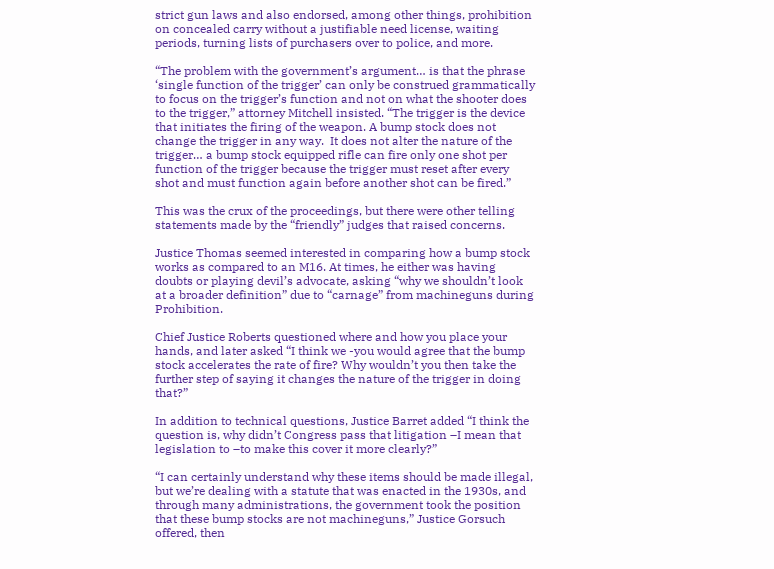strict gun laws and also endorsed, among other things, prohibition on concealed carry without a justifiable need license, waiting periods, turning lists of purchasers over to police, and more.

“The problem with the government’s argument… is that the phrase ‘single function of the trigger’ can only be construed grammatically to focus on the trigger’s function and not on what the shooter does to the trigger,” attorney Mitchell insisted. “The trigger is the device that initiates the firing of the weapon. A bump stock does not change the trigger in any way.  It does not alter the nature of the trigger… a bump stock equipped rifle can fire only one shot per function of the trigger because the trigger must reset after every shot and must function again before another shot can be fired.”

This was the crux of the proceedings, but there were other telling statements made by the “friendly” judges that raised concerns.

Justice Thomas seemed interested in comparing how a bump stock works as compared to an M16. At times, he either was having doubts or playing devil’s advocate, asking “why we shouldn’t look at a broader definition” due to “carnage” from machineguns during Prohibition.

Chief Justice Roberts questioned where and how you place your hands, and later asked “I think we -you would agree that the bump stock accelerates the rate of fire? Why wouldn’t you then take the further step of saying it changes the nature of the trigger in doing that?”

In addition to technical questions, Justice Barret added “I think the question is, why didn’t Congress pass that litigation –I mean that legislation to –to make this cover it more clearly?”

“I can certainly understand why these items should be made illegal, but we’re dealing with a statute that was enacted in the 1930s, and through many administrations, the government took the position that these bump stocks are not machineguns,” Justice Gorsuch offered, then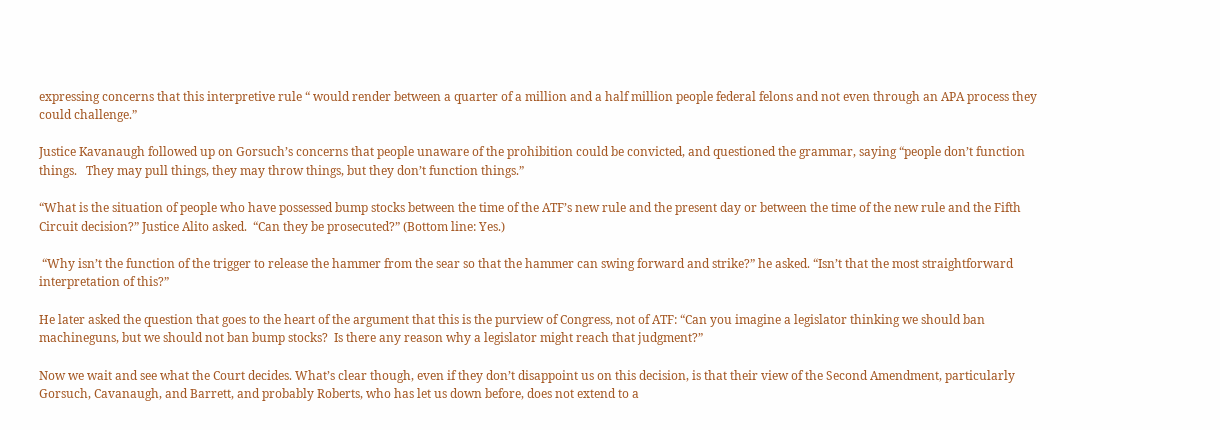expressing concerns that this interpretive rule “ would render between a quarter of a million and a half million people federal felons and not even through an APA process they could challenge.”

Justice Kavanaugh followed up on Gorsuch’s concerns that people unaware of the prohibition could be convicted, and questioned the grammar, saying “people don’t function things.   They may pull things, they may throw things, but they don’t function things.”

“What is the situation of people who have possessed bump stocks between the time of the ATF’s new rule and the present day or between the time of the new rule and the Fifth Circuit decision?” Justice Alito asked.  “Can they be prosecuted?” (Bottom line: Yes.)

 “Why isn’t the function of the trigger to release the hammer from the sear so that the hammer can swing forward and strike?” he asked. “Isn’t that the most straightforward interpretation of this?”

He later asked the question that goes to the heart of the argument that this is the purview of Congress, not of ATF: “Can you imagine a legislator thinking we should ban machineguns, but we should not ban bump stocks?  Is there any reason why a legislator might reach that judgment?”

Now we wait and see what the Court decides. What’s clear though, even if they don’t disappoint us on this decision, is that their view of the Second Amendment, particularly Gorsuch, Cavanaugh, and Barrett, and probably Roberts, who has let us down before, does not extend to a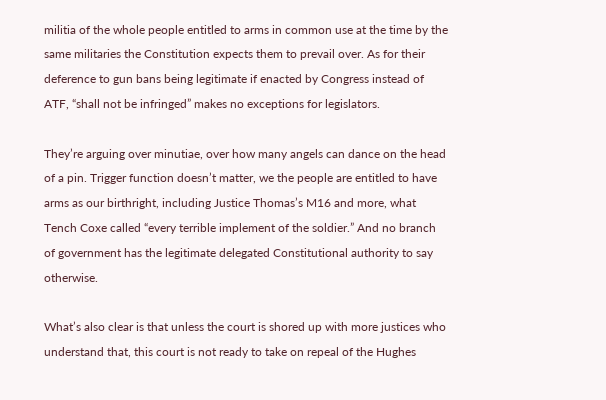militia of the whole people entitled to arms in common use at the time by the same militaries the Constitution expects them to prevail over. As for their deference to gun bans being legitimate if enacted by Congress instead of ATF, “shall not be infringed” makes no exceptions for legislators.

They’re arguing over minutiae, over how many angels can dance on the head of a pin. Trigger function doesn’t matter, we the people are entitled to have arms as our birthright, including Justice Thomas’s M16 and more, what Tench Coxe called “every terrible implement of the soldier.” And no branch of government has the legitimate delegated Constitutional authority to say otherwise.

What’s also clear is that unless the court is shored up with more justices who understand that, this court is not ready to take on repeal of the Hughes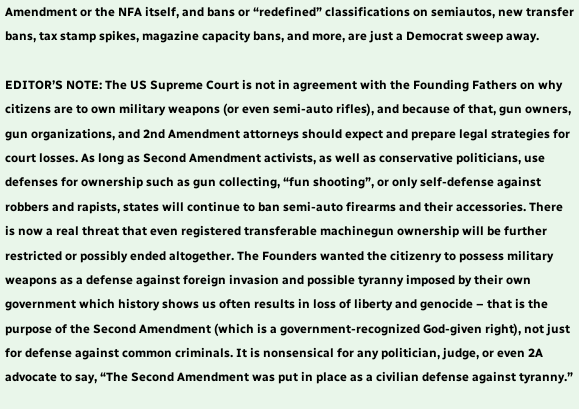Amendment or the NFA itself, and bans or “redefined” classifications on semiautos, new transfer bans, tax stamp spikes, magazine capacity bans, and more, are just a Democrat sweep away.

EDITOR’S NOTE: The US Supreme Court is not in agreement with the Founding Fathers on why citizens are to own military weapons (or even semi-auto rifles), and because of that, gun owners, gun organizations, and 2nd Amendment attorneys should expect and prepare legal strategies for court losses. As long as Second Amendment activists, as well as conservative politicians, use defenses for ownership such as gun collecting, “fun shooting”, or only self-defense against robbers and rapists, states will continue to ban semi-auto firearms and their accessories. There is now a real threat that even registered transferable machinegun ownership will be further restricted or possibly ended altogether. The Founders wanted the citizenry to possess military weapons as a defense against foreign invasion and possible tyranny imposed by their own government which history shows us often results in loss of liberty and genocide – that is the purpose of the Second Amendment (which is a government-recognized God-given right), not just for defense against common criminals. It is nonsensical for any politician, judge, or even 2A advocate to say, “The Second Amendment was put in place as a civilian defense against tyranny.”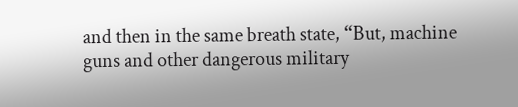and then in the same breath state, “But, machine guns and other dangerous military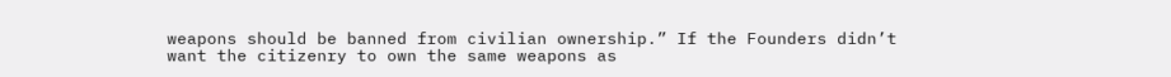weapons should be banned from civilian ownership.” If the Founders didn’t want the citizenry to own the same weapons as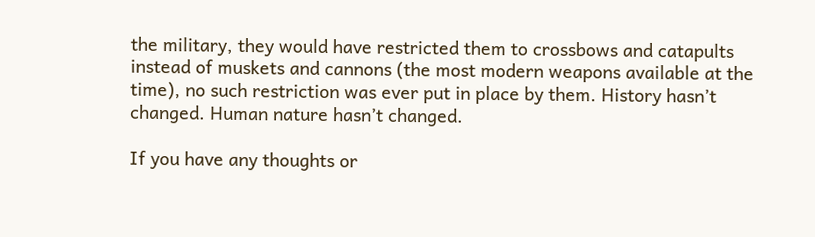the military, they would have restricted them to crossbows and catapults instead of muskets and cannons (the most modern weapons available at the time), no such restriction was ever put in place by them. History hasn’t changed. Human nature hasn’t changed.

If you have any thoughts or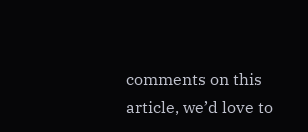comments on this article, we’d love to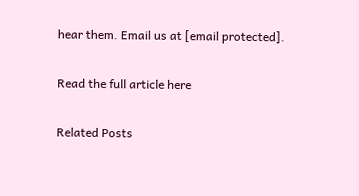hear them. Email us at [email protected].

Read the full article here

Related Posts